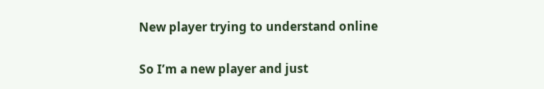New player trying to understand online

So I’m a new player and just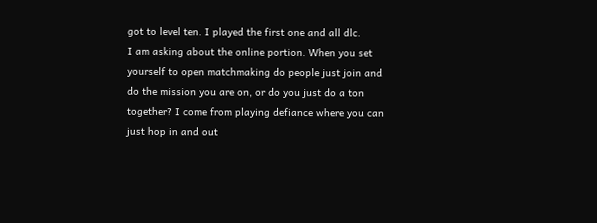got to level ten. I played the first one and all dlc.
I am asking about the online portion. When you set yourself to open matchmaking do people just join and do the mission you are on, or do you just do a ton together? I come from playing defiance where you can just hop in and out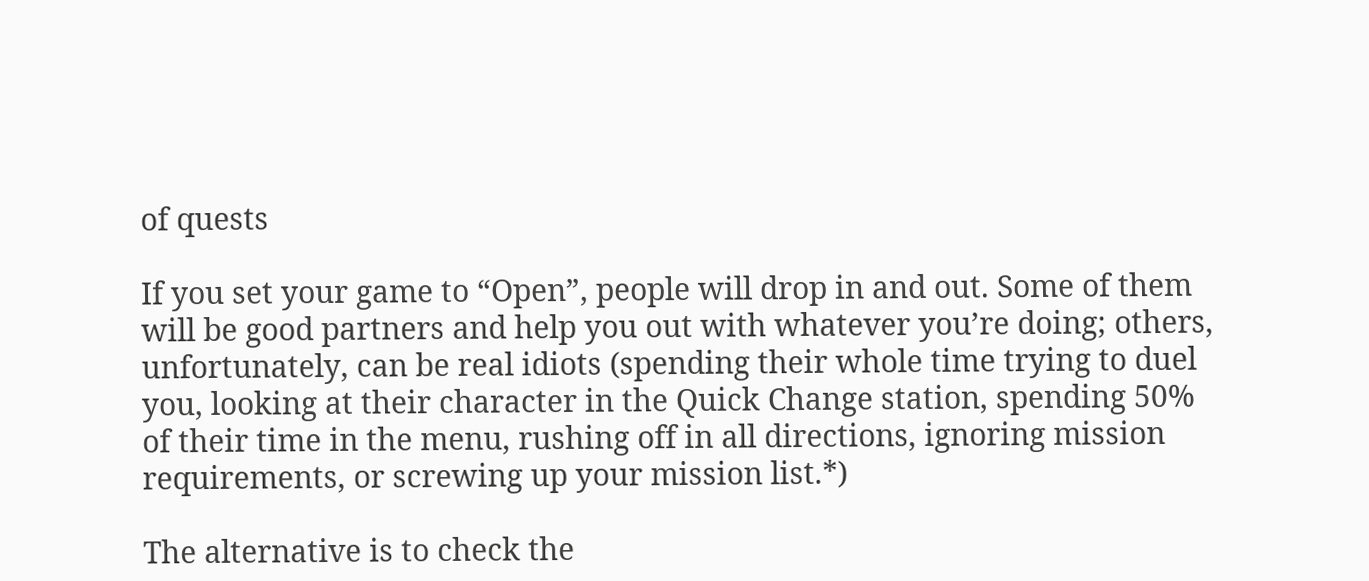of quests

If you set your game to “Open”, people will drop in and out. Some of them will be good partners and help you out with whatever you’re doing; others, unfortunately, can be real idiots (spending their whole time trying to duel you, looking at their character in the Quick Change station, spending 50% of their time in the menu, rushing off in all directions, ignoring mission requirements, or screwing up your mission list.*)

The alternative is to check the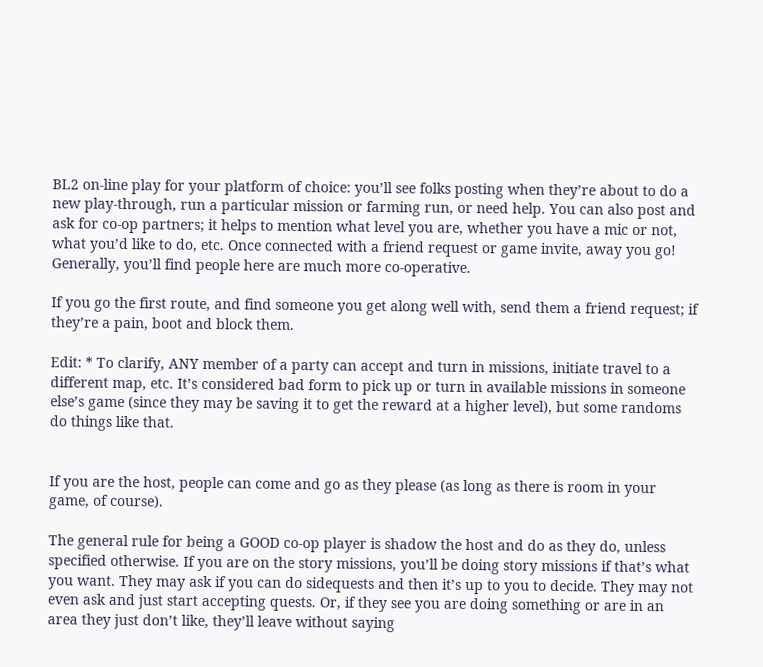BL2 on-line play for your platform of choice: you’ll see folks posting when they’re about to do a new play-through, run a particular mission or farming run, or need help. You can also post and ask for co-op partners; it helps to mention what level you are, whether you have a mic or not, what you’d like to do, etc. Once connected with a friend request or game invite, away you go! Generally, you’ll find people here are much more co-operative.

If you go the first route, and find someone you get along well with, send them a friend request; if they’re a pain, boot and block them.

Edit: * To clarify, ANY member of a party can accept and turn in missions, initiate travel to a different map, etc. It’s considered bad form to pick up or turn in available missions in someone else’s game (since they may be saving it to get the reward at a higher level), but some randoms do things like that.


If you are the host, people can come and go as they please (as long as there is room in your game, of course).

The general rule for being a GOOD co-op player is shadow the host and do as they do, unless specified otherwise. If you are on the story missions, you’ll be doing story missions if that’s what you want. They may ask if you can do sidequests and then it’s up to you to decide. They may not even ask and just start accepting quests. Or, if they see you are doing something or are in an area they just don’t like, they’ll leave without saying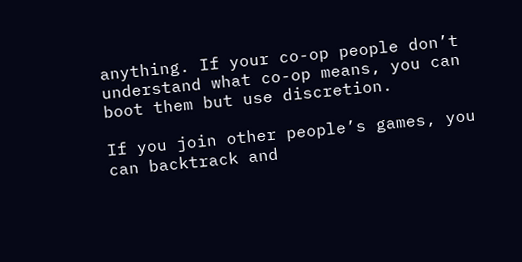anything. If your co-op people don’t understand what co-op means, you can boot them but use discretion.

If you join other people’s games, you can backtrack and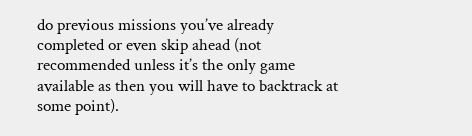do previous missions you’ve already completed or even skip ahead (not recommended unless it’s the only game available as then you will have to backtrack at some point).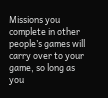Missions you complete in other people’s games will carry over to your game, so long as you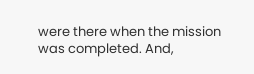were there when the mission was completed. And,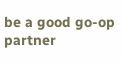be a good go-op partner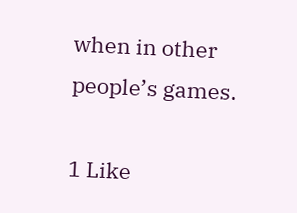when in other people’s games.

1 Like